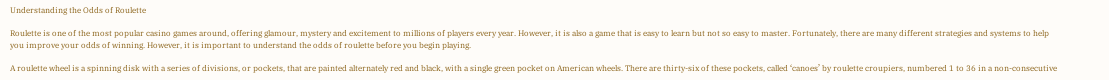Understanding the Odds of Roulette

Roulette is one of the most popular casino games around, offering glamour, mystery and excitement to millions of players every year. However, it is also a game that is easy to learn but not so easy to master. Fortunately, there are many different strategies and systems to help you improve your odds of winning. However, it is important to understand the odds of roulette before you begin playing.

A roulette wheel is a spinning disk with a series of divisions, or pockets, that are painted alternately red and black, with a single green pocket on American wheels. There are thirty-six of these pockets, called ‘canoes’ by roulette croupiers, numbered 1 to 36 in a non-consecutive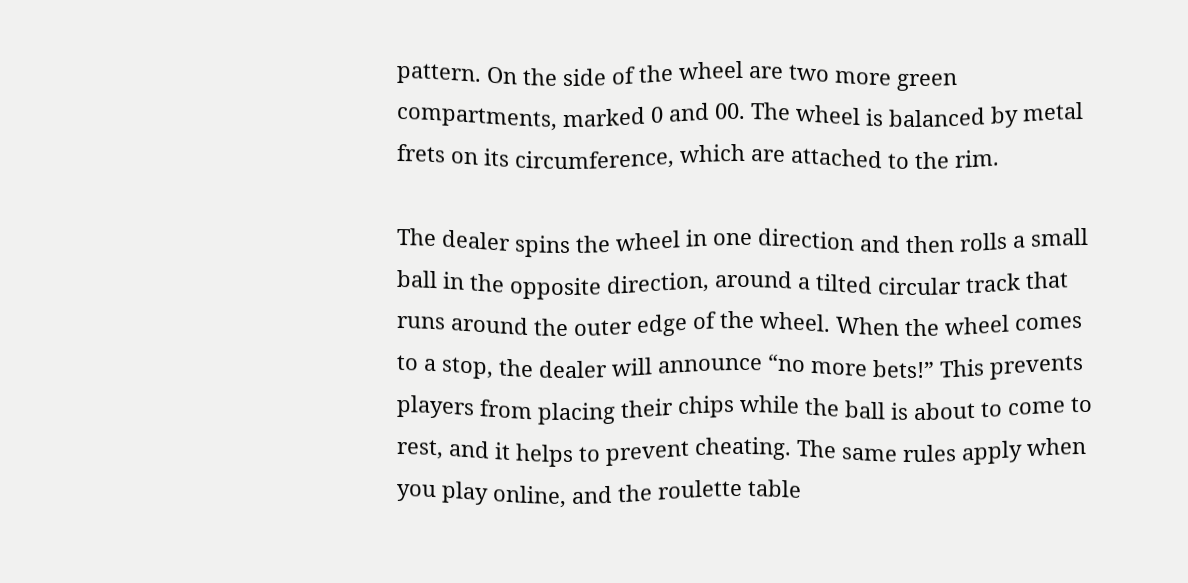pattern. On the side of the wheel are two more green compartments, marked 0 and 00. The wheel is balanced by metal frets on its circumference, which are attached to the rim.

The dealer spins the wheel in one direction and then rolls a small ball in the opposite direction, around a tilted circular track that runs around the outer edge of the wheel. When the wheel comes to a stop, the dealer will announce “no more bets!” This prevents players from placing their chips while the ball is about to come to rest, and it helps to prevent cheating. The same rules apply when you play online, and the roulette table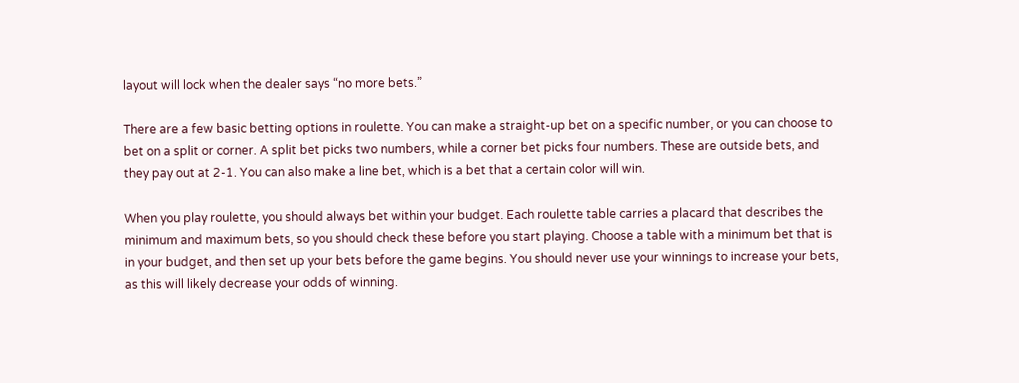layout will lock when the dealer says “no more bets.”

There are a few basic betting options in roulette. You can make a straight-up bet on a specific number, or you can choose to bet on a split or corner. A split bet picks two numbers, while a corner bet picks four numbers. These are outside bets, and they pay out at 2-1. You can also make a line bet, which is a bet that a certain color will win.

When you play roulette, you should always bet within your budget. Each roulette table carries a placard that describes the minimum and maximum bets, so you should check these before you start playing. Choose a table with a minimum bet that is in your budget, and then set up your bets before the game begins. You should never use your winnings to increase your bets, as this will likely decrease your odds of winning.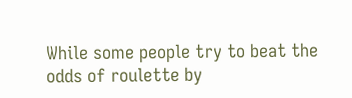While some people try to beat the odds of roulette by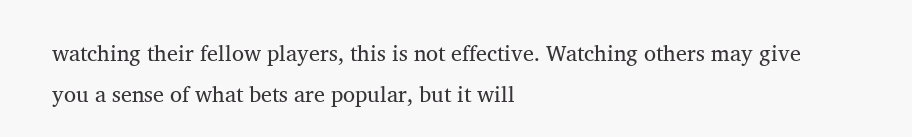watching their fellow players, this is not effective. Watching others may give you a sense of what bets are popular, but it will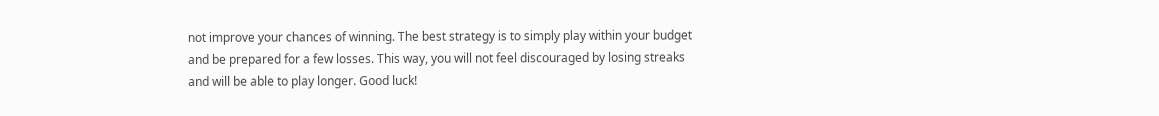not improve your chances of winning. The best strategy is to simply play within your budget and be prepared for a few losses. This way, you will not feel discouraged by losing streaks and will be able to play longer. Good luck!